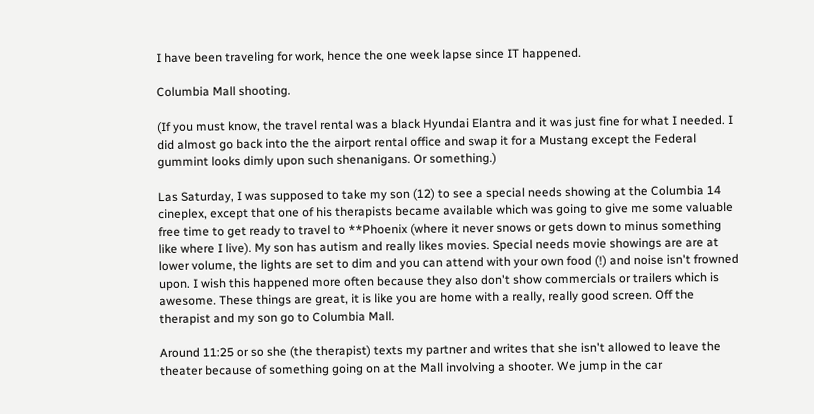I have been traveling for work, hence the one week lapse since IT happened.

Columbia Mall shooting.

(If you must know, the travel rental was a black Hyundai Elantra and it was just fine for what I needed. I did almost go back into the the airport rental office and swap it for a Mustang except the Federal gummint looks dimly upon such shenanigans. Or something.)

Las Saturday, I was supposed to take my son (12) to see a special needs showing at the Columbia 14 cineplex, except that one of his therapists became available which was going to give me some valuable free time to get ready to travel to **Phoenix (where it never snows or gets down to minus something like where I live). My son has autism and really likes movies. Special needs movie showings are are at lower volume, the lights are set to dim and you can attend with your own food (!) and noise isn't frowned upon. I wish this happened more often because they also don't show commercials or trailers which is awesome. These things are great, it is like you are home with a really, really good screen. Off the therapist and my son go to Columbia Mall.

Around 11:25 or so she (the therapist) texts my partner and writes that she isn't allowed to leave the theater because of something going on at the Mall involving a shooter. We jump in the car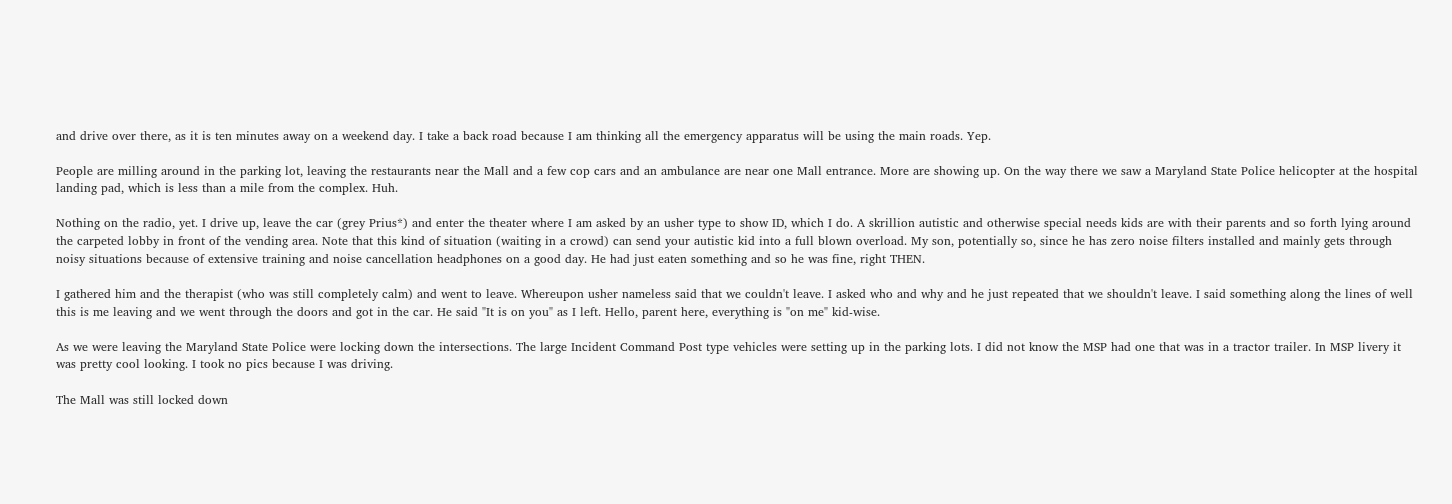and drive over there, as it is ten minutes away on a weekend day. I take a back road because I am thinking all the emergency apparatus will be using the main roads. Yep.

People are milling around in the parking lot, leaving the restaurants near the Mall and a few cop cars and an ambulance are near one Mall entrance. More are showing up. On the way there we saw a Maryland State Police helicopter at the hospital landing pad, which is less than a mile from the complex. Huh.

Nothing on the radio, yet. I drive up, leave the car (grey Prius*) and enter the theater where I am asked by an usher type to show ID, which I do. A skrillion autistic and otherwise special needs kids are with their parents and so forth lying around the carpeted lobby in front of the vending area. Note that this kind of situation (waiting in a crowd) can send your autistic kid into a full blown overload. My son, potentially so, since he has zero noise filters installed and mainly gets through noisy situations because of extensive training and noise cancellation headphones on a good day. He had just eaten something and so he was fine, right THEN.

I gathered him and the therapist (who was still completely calm) and went to leave. Whereupon usher nameless said that we couldn't leave. I asked who and why and he just repeated that we shouldn't leave. I said something along the lines of well this is me leaving and we went through the doors and got in the car. He said "It is on you" as I left. Hello, parent here, everything is "on me" kid-wise.

As we were leaving the Maryland State Police were locking down the intersections. The large Incident Command Post type vehicles were setting up in the parking lots. I did not know the MSP had one that was in a tractor trailer. In MSP livery it was pretty cool looking. I took no pics because I was driving.

The Mall was still locked down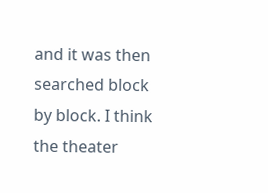and it was then searched block by block. I think the theater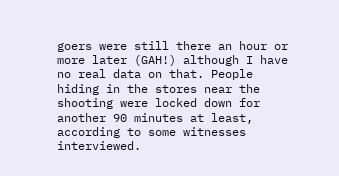goers were still there an hour or more later (GAH!) although I have no real data on that. People hiding in the stores near the shooting were locked down for another 90 minutes at least, according to some witnesses interviewed.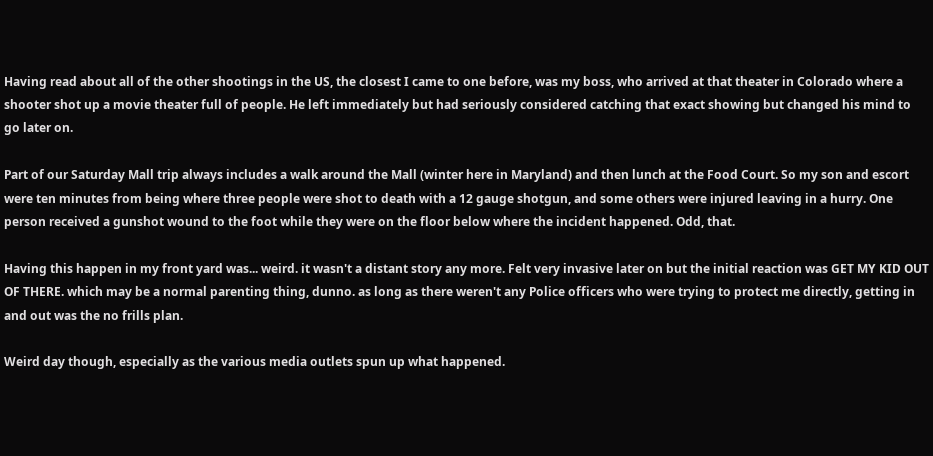Having read about all of the other shootings in the US, the closest I came to one before, was my boss, who arrived at that theater in Colorado where a shooter shot up a movie theater full of people. He left immediately but had seriously considered catching that exact showing but changed his mind to go later on.

Part of our Saturday Mall trip always includes a walk around the Mall (winter here in Maryland) and then lunch at the Food Court. So my son and escort were ten minutes from being where three people were shot to death with a 12 gauge shotgun, and some others were injured leaving in a hurry. One person received a gunshot wound to the foot while they were on the floor below where the incident happened. Odd, that.

Having this happen in my front yard was... weird. it wasn't a distant story any more. Felt very invasive later on but the initial reaction was GET MY KID OUT OF THERE. which may be a normal parenting thing, dunno. as long as there weren't any Police officers who were trying to protect me directly, getting in and out was the no frills plan.

Weird day though, especially as the various media outlets spun up what happened.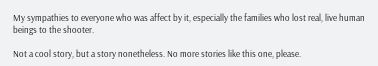My sympathies to everyone who was affect by it, especially the families who lost real, live human beings to the shooter.

Not a cool story, but a story nonetheless. No more stories like this one, please.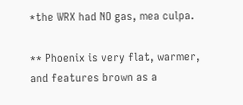*the WRX had NO gas, mea culpa.

** Phoenix is very flat, warmer, and features brown as a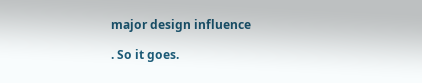major design influence

. So it goes.